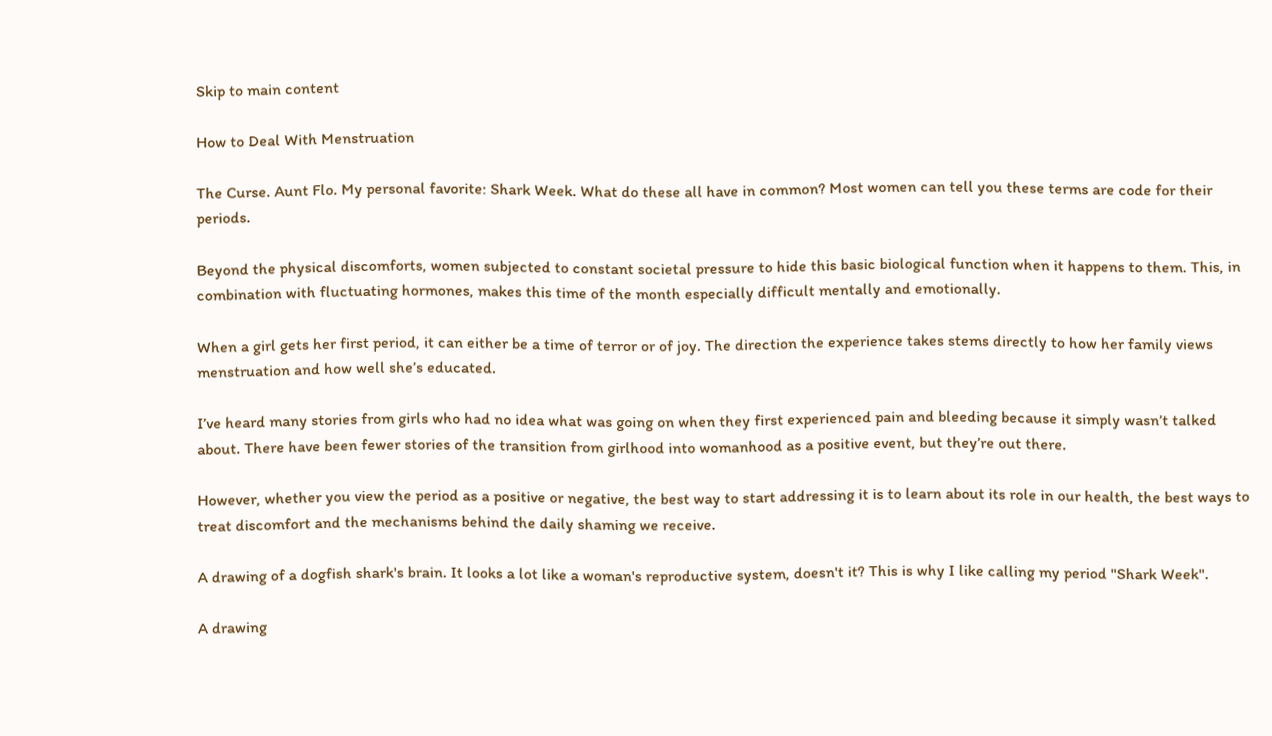Skip to main content

How to Deal With Menstruation

The Curse. Aunt Flo. My personal favorite: Shark Week. What do these all have in common? Most women can tell you these terms are code for their periods.

Beyond the physical discomforts, women subjected to constant societal pressure to hide this basic biological function when it happens to them. This, in combination with fluctuating hormones, makes this time of the month especially difficult mentally and emotionally.

When a girl gets her first period, it can either be a time of terror or of joy. The direction the experience takes stems directly to how her family views menstruation and how well she’s educated.

I’ve heard many stories from girls who had no idea what was going on when they first experienced pain and bleeding because it simply wasn’t talked about. There have been fewer stories of the transition from girlhood into womanhood as a positive event, but they’re out there.

However, whether you view the period as a positive or negative, the best way to start addressing it is to learn about its role in our health, the best ways to treat discomfort and the mechanisms behind the daily shaming we receive.

A drawing of a dogfish shark's brain. It looks a lot like a woman's reproductive system, doesn't it? This is why I like calling my period "Shark Week".

A drawing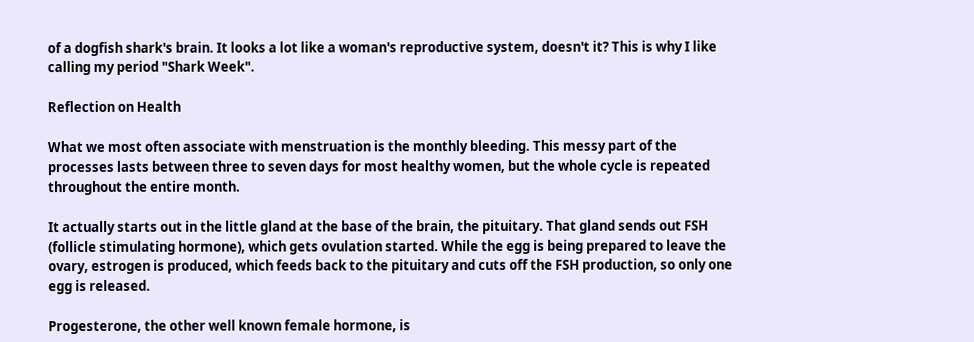of a dogfish shark's brain. It looks a lot like a woman's reproductive system, doesn't it? This is why I like calling my period "Shark Week".

Reflection on Health

What we most often associate with menstruation is the monthly bleeding. This messy part of the processes lasts between three to seven days for most healthy women, but the whole cycle is repeated throughout the entire month.

It actually starts out in the little gland at the base of the brain, the pituitary. That gland sends out FSH (follicle stimulating hormone), which gets ovulation started. While the egg is being prepared to leave the ovary, estrogen is produced, which feeds back to the pituitary and cuts off the FSH production, so only one egg is released.

Progesterone, the other well known female hormone, is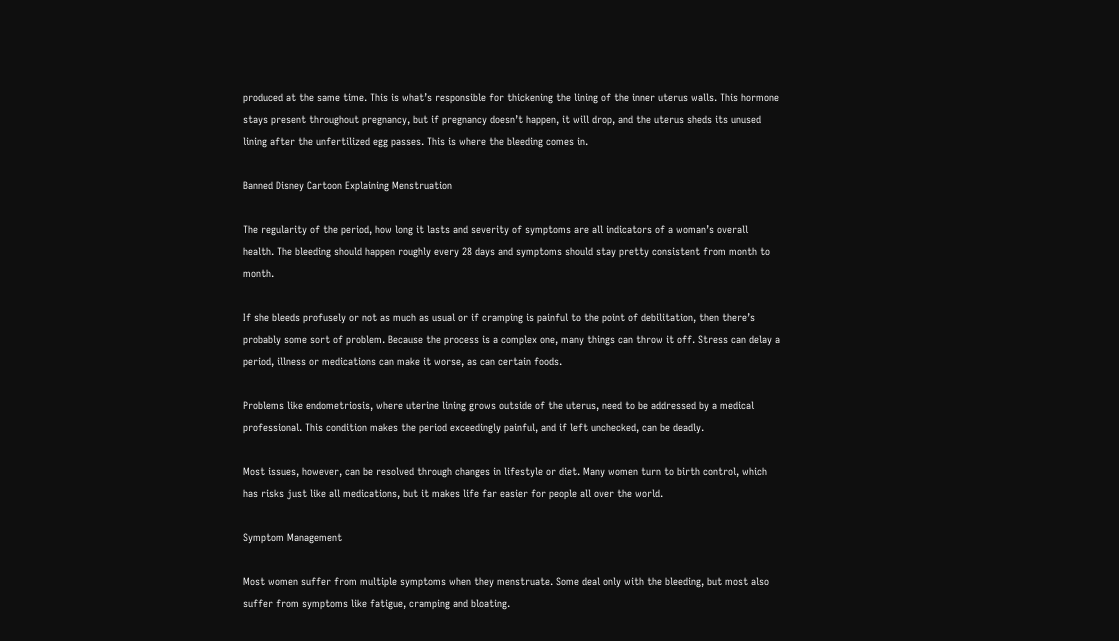produced at the same time. This is what’s responsible for thickening the lining of the inner uterus walls. This hormone stays present throughout pregnancy, but if pregnancy doesn’t happen, it will drop, and the uterus sheds its unused lining after the unfertilized egg passes. This is where the bleeding comes in.

Banned Disney Cartoon Explaining Menstruation

The regularity of the period, how long it lasts and severity of symptoms are all indicators of a woman’s overall health. The bleeding should happen roughly every 28 days and symptoms should stay pretty consistent from month to month.

If she bleeds profusely or not as much as usual or if cramping is painful to the point of debilitation, then there’s probably some sort of problem. Because the process is a complex one, many things can throw it off. Stress can delay a period, illness or medications can make it worse, as can certain foods.

Problems like endometriosis, where uterine lining grows outside of the uterus, need to be addressed by a medical professional. This condition makes the period exceedingly painful, and if left unchecked, can be deadly.

Most issues, however, can be resolved through changes in lifestyle or diet. Many women turn to birth control, which has risks just like all medications, but it makes life far easier for people all over the world.

Symptom Management

Most women suffer from multiple symptoms when they menstruate. Some deal only with the bleeding, but most also suffer from symptoms like fatigue, cramping and bloating.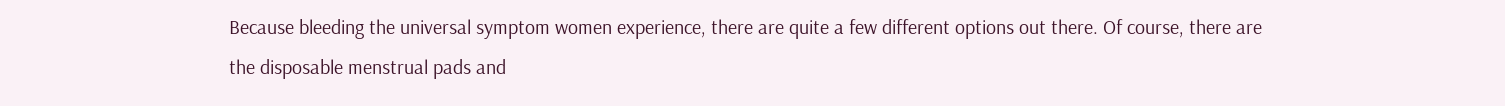Because bleeding the universal symptom women experience, there are quite a few different options out there. Of course, there are the disposable menstrual pads and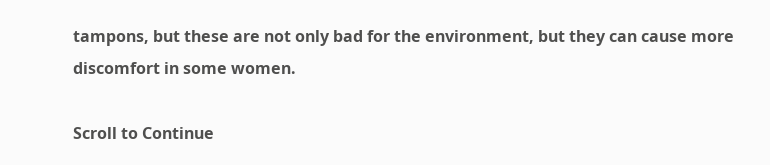tampons, but these are not only bad for the environment, but they can cause more discomfort in some women.

Scroll to Continue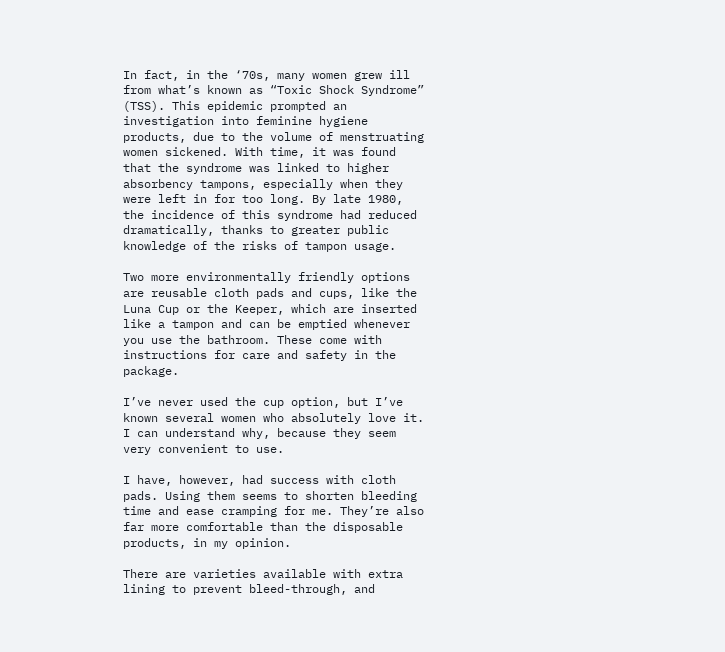In fact, in the ‘70s, many women grew ill from what’s known as “Toxic Shock Syndrome” (TSS). This epidemic prompted an investigation into feminine hygiene products, due to the volume of menstruating women sickened. With time, it was found that the syndrome was linked to higher absorbency tampons, especially when they were left in for too long. By late 1980, the incidence of this syndrome had reduced dramatically, thanks to greater public knowledge of the risks of tampon usage.

Two more environmentally friendly options are reusable cloth pads and cups, like the Luna Cup or the Keeper, which are inserted like a tampon and can be emptied whenever you use the bathroom. These come with instructions for care and safety in the package.

I’ve never used the cup option, but I’ve known several women who absolutely love it. I can understand why, because they seem very convenient to use.

I have, however, had success with cloth pads. Using them seems to shorten bleeding time and ease cramping for me. They’re also far more comfortable than the disposable products, in my opinion.

There are varieties available with extra lining to prevent bleed-through, and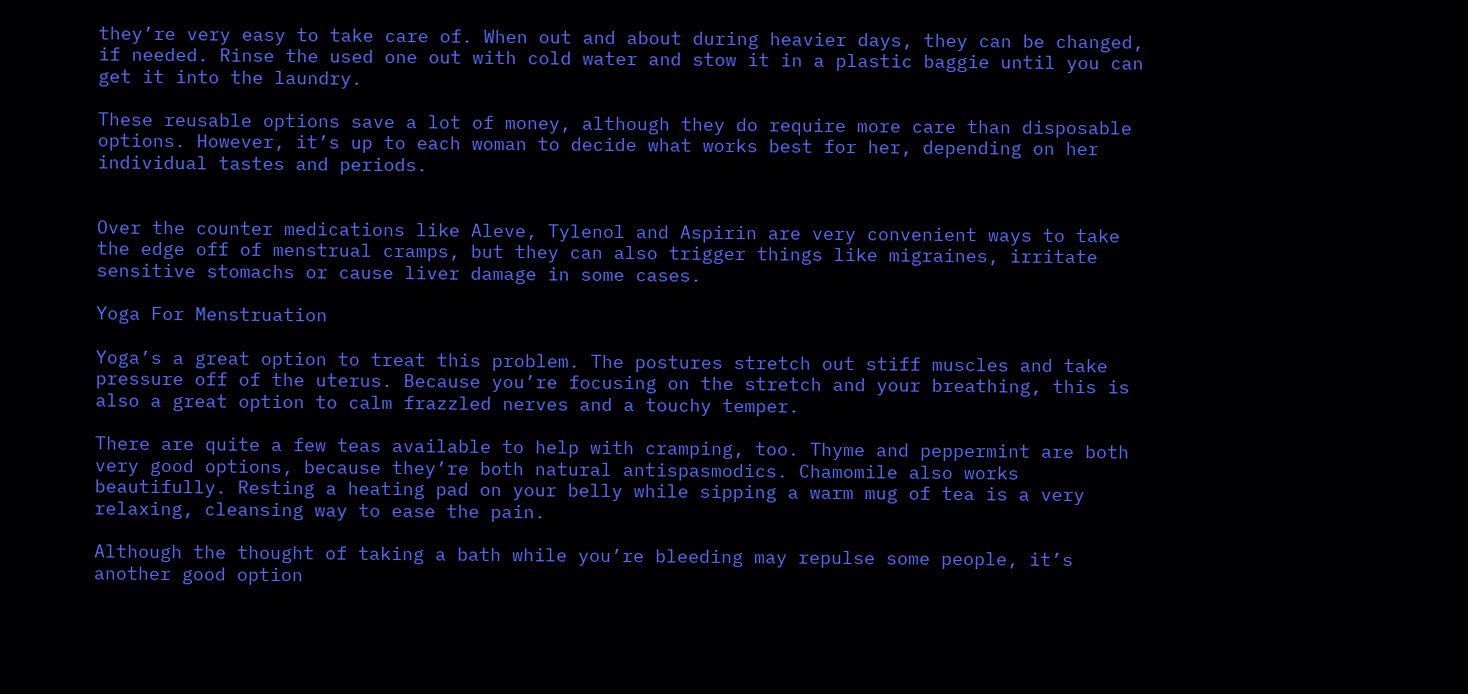they’re very easy to take care of. When out and about during heavier days, they can be changed, if needed. Rinse the used one out with cold water and stow it in a plastic baggie until you can get it into the laundry.

These reusable options save a lot of money, although they do require more care than disposable options. However, it’s up to each woman to decide what works best for her, depending on her individual tastes and periods.


Over the counter medications like Aleve, Tylenol and Aspirin are very convenient ways to take the edge off of menstrual cramps, but they can also trigger things like migraines, irritate sensitive stomachs or cause liver damage in some cases.

Yoga For Menstruation

Yoga’s a great option to treat this problem. The postures stretch out stiff muscles and take pressure off of the uterus. Because you’re focusing on the stretch and your breathing, this is also a great option to calm frazzled nerves and a touchy temper.

There are quite a few teas available to help with cramping, too. Thyme and peppermint are both very good options, because they’re both natural antispasmodics. Chamomile also works beautifully. Resting a heating pad on your belly while sipping a warm mug of tea is a very relaxing, cleansing way to ease the pain.

Although the thought of taking a bath while you’re bleeding may repulse some people, it’s another good option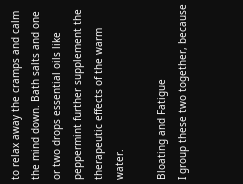to relax away the cramps and calm the mind down. Bath salts and one or two drops essential oils like peppermint further supplement the therapeutic effects of the warm water.

Bloating and Fatigue
I group these two together, because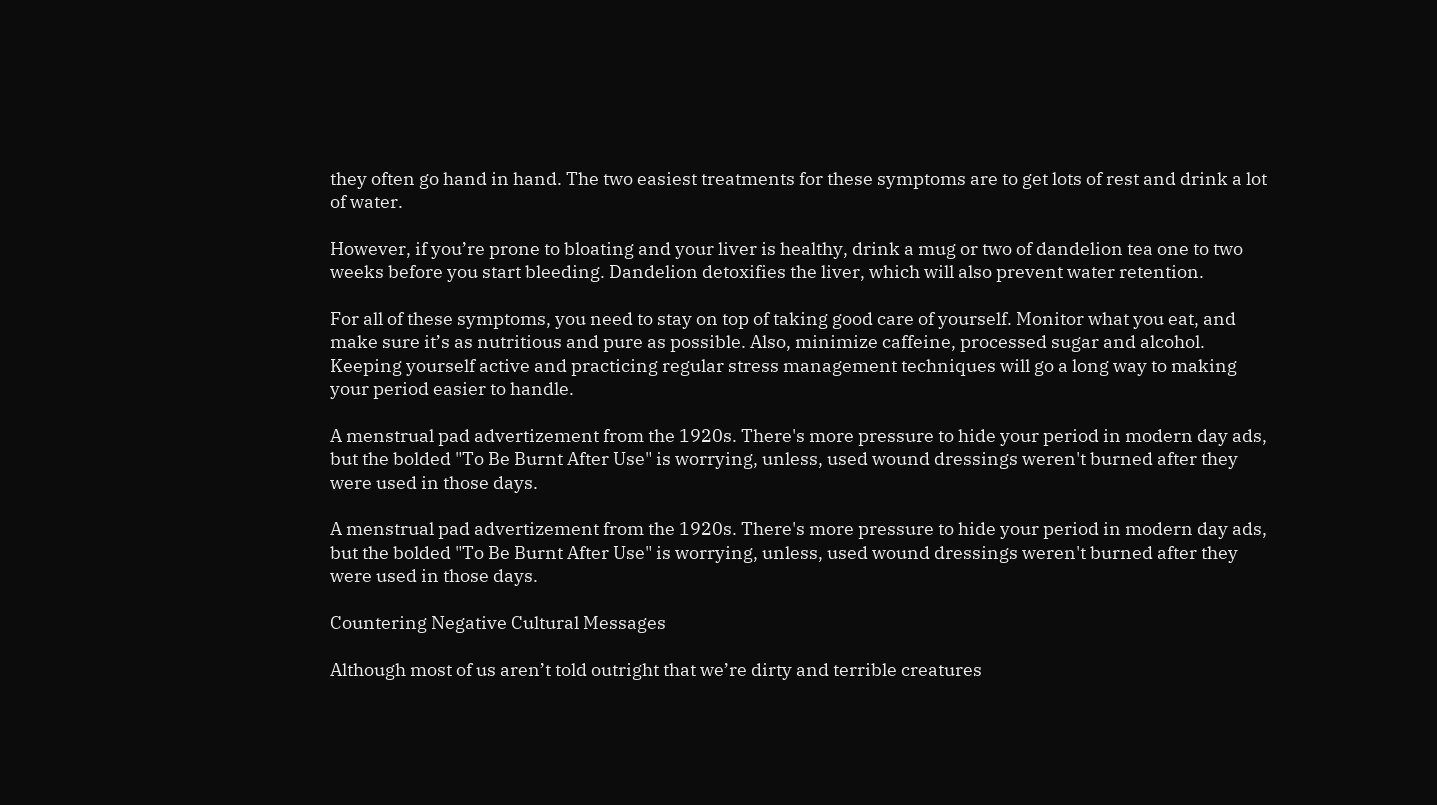they often go hand in hand. The two easiest treatments for these symptoms are to get lots of rest and drink a lot of water.

However, if you’re prone to bloating and your liver is healthy, drink a mug or two of dandelion tea one to two weeks before you start bleeding. Dandelion detoxifies the liver, which will also prevent water retention.

For all of these symptoms, you need to stay on top of taking good care of yourself. Monitor what you eat, and make sure it’s as nutritious and pure as possible. Also, minimize caffeine, processed sugar and alcohol. Keeping yourself active and practicing regular stress management techniques will go a long way to making your period easier to handle.

A menstrual pad advertizement from the 1920s. There's more pressure to hide your period in modern day ads, but the bolded "To Be Burnt After Use" is worrying, unless, used wound dressings weren't burned after they were used in those days.

A menstrual pad advertizement from the 1920s. There's more pressure to hide your period in modern day ads, but the bolded "To Be Burnt After Use" is worrying, unless, used wound dressings weren't burned after they were used in those days.

Countering Negative Cultural Messages

Although most of us aren’t told outright that we’re dirty and terrible creatures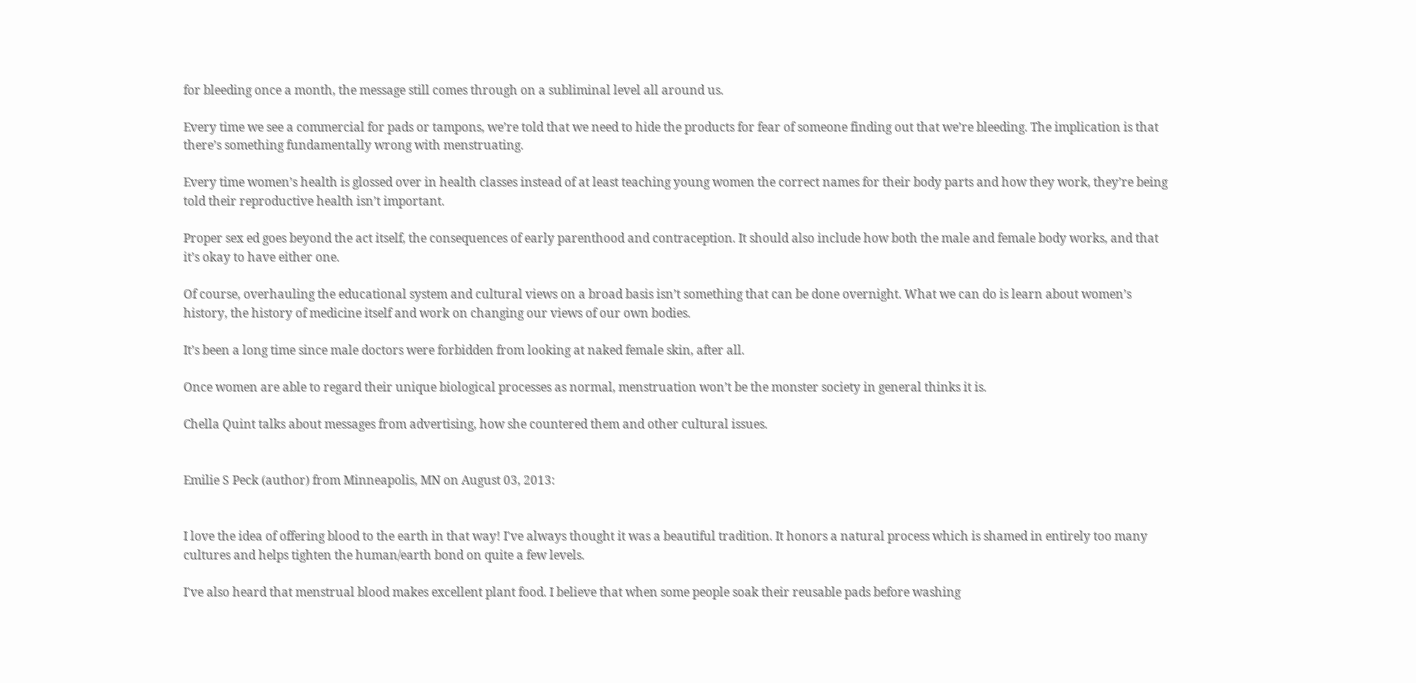for bleeding once a month, the message still comes through on a subliminal level all around us.

Every time we see a commercial for pads or tampons, we’re told that we need to hide the products for fear of someone finding out that we’re bleeding. The implication is that there’s something fundamentally wrong with menstruating.

Every time women’s health is glossed over in health classes instead of at least teaching young women the correct names for their body parts and how they work, they’re being told their reproductive health isn’t important.

Proper sex ed goes beyond the act itself, the consequences of early parenthood and contraception. It should also include how both the male and female body works, and that it’s okay to have either one.

Of course, overhauling the educational system and cultural views on a broad basis isn’t something that can be done overnight. What we can do is learn about women’s history, the history of medicine itself and work on changing our views of our own bodies.

It’s been a long time since male doctors were forbidden from looking at naked female skin, after all.

Once women are able to regard their unique biological processes as normal, menstruation won’t be the monster society in general thinks it is.

Chella Quint talks about messages from advertising, how she countered them and other cultural issues.


Emilie S Peck (author) from Minneapolis, MN on August 03, 2013:


I love the idea of offering blood to the earth in that way! I've always thought it was a beautiful tradition. It honors a natural process which is shamed in entirely too many cultures and helps tighten the human/earth bond on quite a few levels.

I've also heard that menstrual blood makes excellent plant food. I believe that when some people soak their reusable pads before washing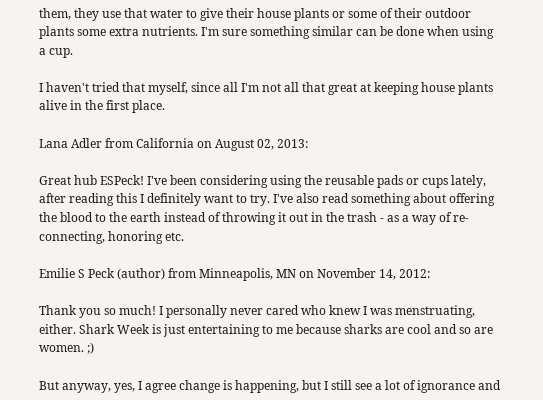them, they use that water to give their house plants or some of their outdoor plants some extra nutrients. I'm sure something similar can be done when using a cup.

I haven't tried that myself, since all I'm not all that great at keeping house plants alive in the first place.

Lana Adler from California on August 02, 2013:

Great hub ESPeck! I've been considering using the reusable pads or cups lately, after reading this I definitely want to try. I've also read something about offering the blood to the earth instead of throwing it out in the trash - as a way of re-connecting, honoring etc.

Emilie S Peck (author) from Minneapolis, MN on November 14, 2012:

Thank you so much! I personally never cared who knew I was menstruating, either. Shark Week is just entertaining to me because sharks are cool and so are women. ;)

But anyway, yes, I agree change is happening, but I still see a lot of ignorance and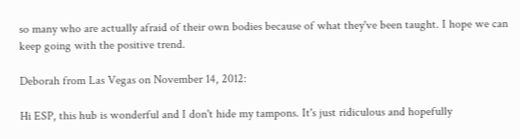so many who are actually afraid of their own bodies because of what they've been taught. I hope we can keep going with the positive trend.

Deborah from Las Vegas on November 14, 2012:

Hi ESP, this hub is wonderful and I don't hide my tampons. It's just ridiculous and hopefully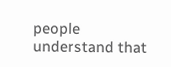people understand that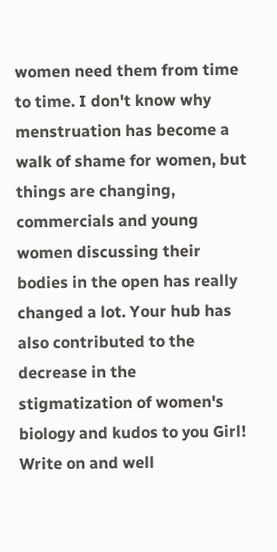women need them from time to time. I don't know why menstruation has become a walk of shame for women, but things are changing, commercials and young women discussing their bodies in the open has really changed a lot. Your hub has also contributed to the decrease in the stigmatization of women's biology and kudos to you Girl! Write on and well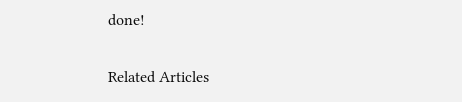done!

Related Articles